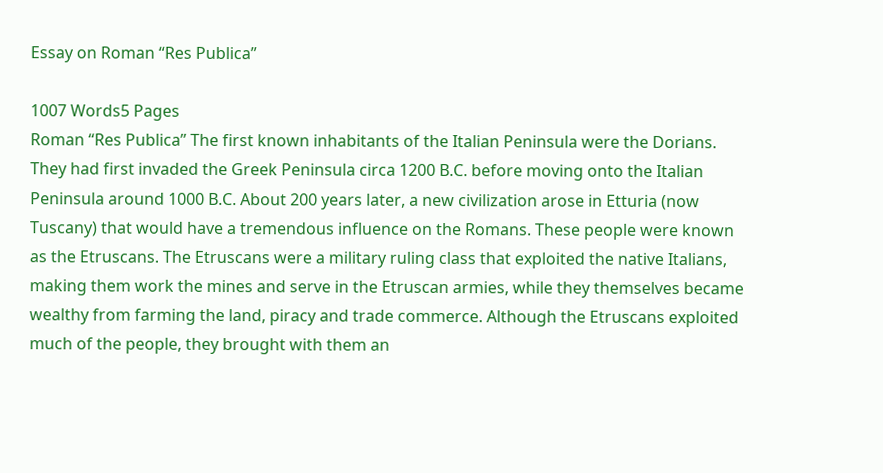Essay on Roman “Res Publica”

1007 Words5 Pages
Roman “Res Publica” The first known inhabitants of the Italian Peninsula were the Dorians. They had first invaded the Greek Peninsula circa 1200 B.C. before moving onto the Italian Peninsula around 1000 B.C. About 200 years later, a new civilization arose in Etturia (now Tuscany) that would have a tremendous influence on the Romans. These people were known as the Etruscans. The Etruscans were a military ruling class that exploited the native Italians, making them work the mines and serve in the Etruscan armies, while they themselves became wealthy from farming the land, piracy and trade commerce. Although the Etruscans exploited much of the people, they brought with them an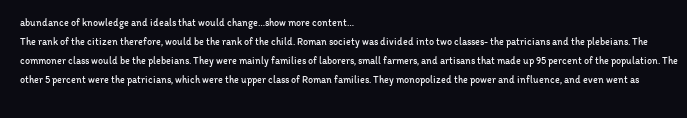abundance of knowledge and ideals that would change…show more content…
The rank of the citizen therefore, would be the rank of the child. Roman society was divided into two classes- the patricians and the plebeians. The commoner class would be the plebeians. They were mainly families of laborers, small farmers, and artisans that made up 95 percent of the population. The other 5 percent were the patricians, which were the upper class of Roman families. They monopolized the power and influence, and even went as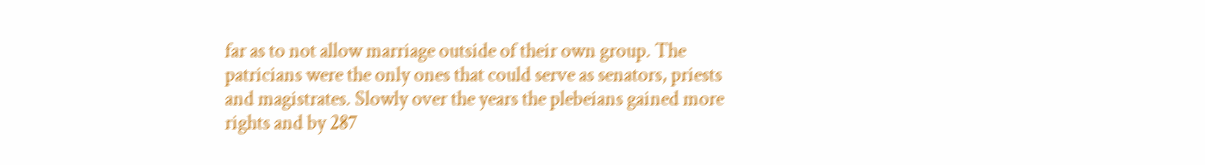far as to not allow marriage outside of their own group. The patricians were the only ones that could serve as senators, priests and magistrates. Slowly over the years the plebeians gained more rights and by 287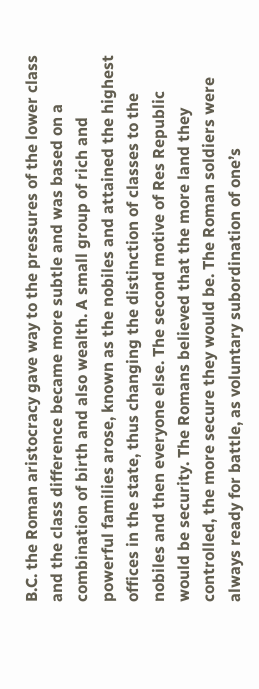B.C. the Roman aristocracy gave way to the pressures of the lower class and the class difference became more subtle and was based on a combination of birth and also wealth. A small group of rich and powerful families arose, known as the nobiles and attained the highest offices in the state, thus changing the distinction of classes to the nobiles and then everyone else. The second motive of Res Republic would be security. The Romans believed that the more land they controlled, the more secure they would be. The Roman soldiers were always ready for battle, as voluntary subordination of one’s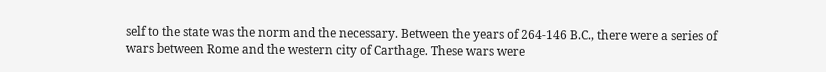self to the state was the norm and the necessary. Between the years of 264-146 B.C., there were a series of wars between Rome and the western city of Carthage. These wars were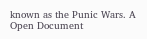known as the Punic Wars. A
Open Document